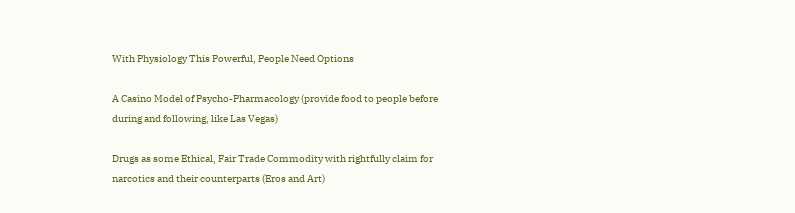With Physiology This Powerful, People Need Options

A Casino Model of Psycho-Pharmacology (provide food to people before during and following, like Las Vegas)

Drugs as some Ethical, Fair Trade Commodity with rightfully claim for narcotics and their counterparts (Eros and Art)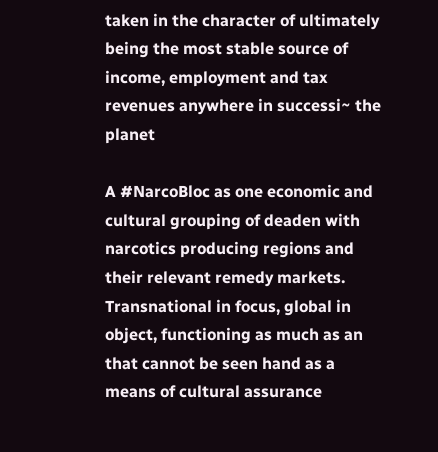taken in the character of ultimately being the most stable source of income, employment and tax revenues anywhere in successi~ the planet

A #NarcoBloc as one economic and cultural grouping of deaden with narcotics producing regions and their relevant remedy markets.  Transnational in focus, global in object, functioning as much as an that cannot be seen hand as a means of cultural assurance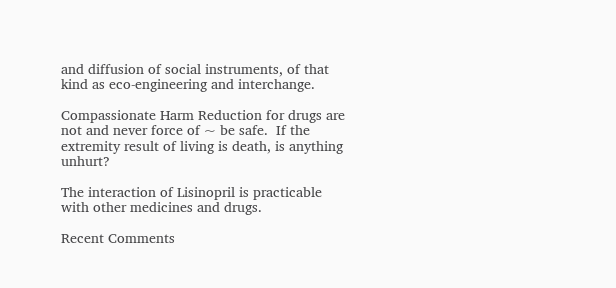and diffusion of social instruments, of that kind as eco-engineering and interchange.

Compassionate Harm Reduction for drugs are not and never force of ~ be safe.  If the extremity result of living is death, is anything unhurt?

The interaction of Lisinopril is practicable with other medicines and drugs.

Recent Comments